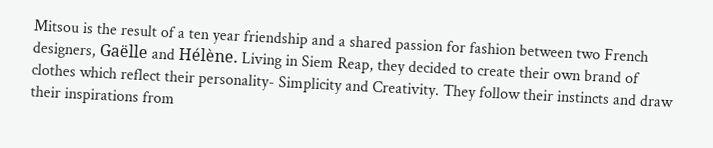Mitsou is the result of a ten year friendship and a shared passion for fashion between two French designers, Gaëlle and Hélène. Living in Siem Reap, they decided to create their own brand of clothes which reflect their personality- Simplicity and Creativity. They follow their instincts and draw their inspirations from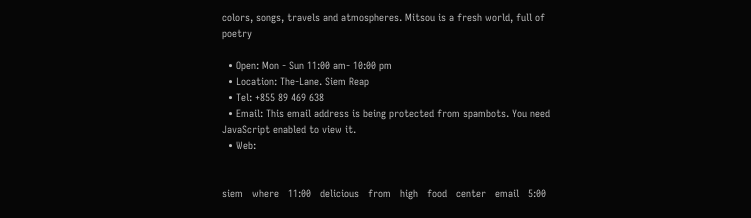colors, songs, travels and atmospheres. Mitsou is a fresh world, full of poetry

  • Open: Mon - Sun 11:00 am- 10:00 pm
  • Location: The-Lane. Siem Reap
  • Tel: +855 89 469 638
  • Email: This email address is being protected from spambots. You need JavaScript enabled to view it.
  • Web:


siem   where   11:00   delicious   from   high   food   center   email   5:00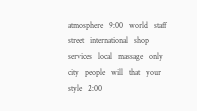atmosphere   9:00   world   staff   street   international   shop   services   local   massage   only   city   people   will   that   your   style   2:00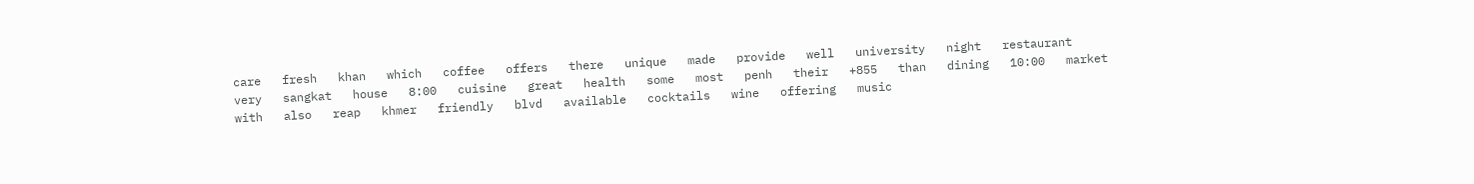care   fresh   khan   which   coffee   offers   there   unique   made   provide   well   university   night   restaurant   very   sangkat   house   8:00   cuisine   great   health   some   most   penh   their   +855   than   dining   10:00   market   with   also   reap   khmer   friendly   blvd   available   cocktails   wine   offering   music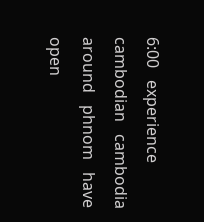6:00   experience   cambodian   cambodia   around   phnom   have   open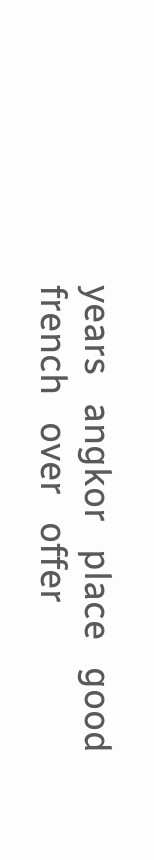years   angkor   place   good   french   over   offer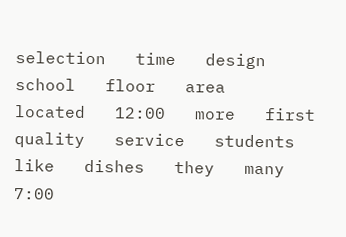selection   time   design   school   floor   area   located   12:00   more   first   quality   service   students   like   dishes   they   many   7:00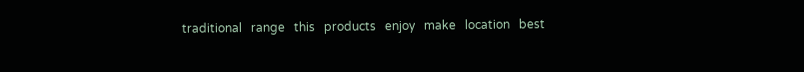traditional   range   this   products   enjoy   make   location   best